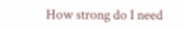How strong do I need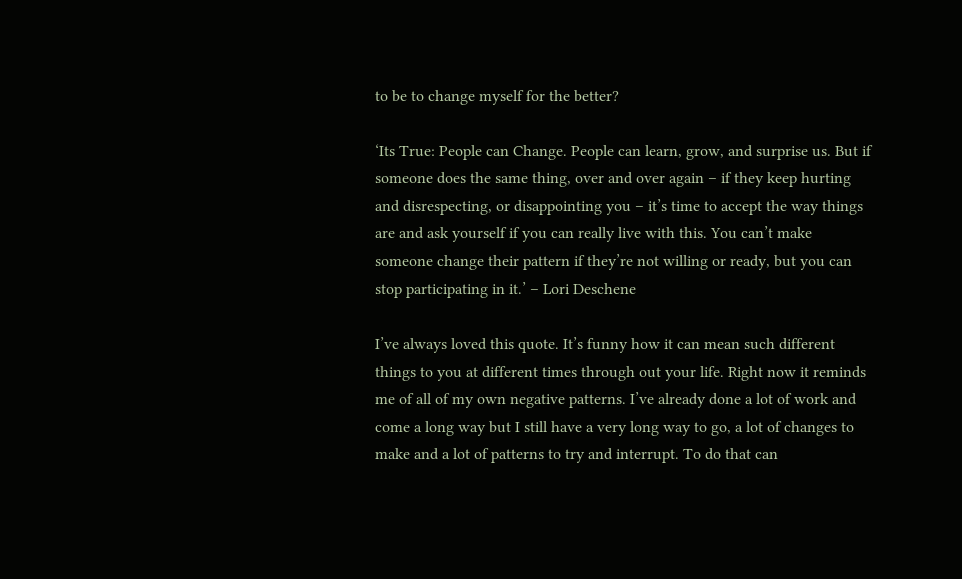to be to change myself for the better?

‘Its True: People can Change. People can learn, grow, and surprise us. But if someone does the same thing, over and over again – if they keep hurting and disrespecting, or disappointing you – it’s time to accept the way things are and ask yourself if you can really live with this. You can’t make someone change their pattern if they’re not willing or ready, but you can stop participating in it.’ – Lori Deschene

I’ve always loved this quote. It’s funny how it can mean such different things to you at different times through out your life. Right now it reminds me of all of my own negative patterns. I’ve already done a lot of work and come a long way but I still have a very long way to go, a lot of changes to make and a lot of patterns to try and interrupt. To do that can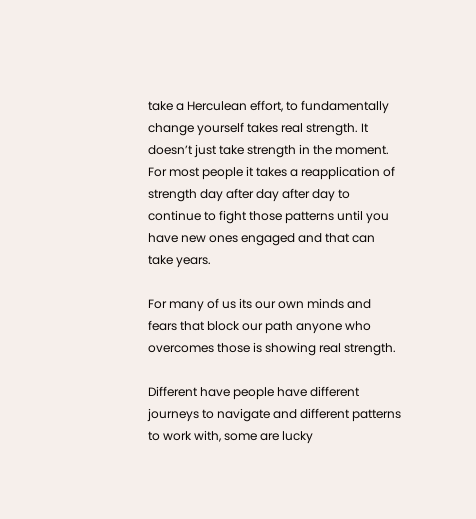take a Herculean effort, to fundamentally change yourself takes real strength. It doesn’t just take strength in the moment. For most people it takes a reapplication of strength day after day after day to continue to fight those patterns until you have new ones engaged and that can take years.

For many of us its our own minds and fears that block our path anyone who overcomes those is showing real strength.

Different have people have different journeys to navigate and different patterns to work with, some are lucky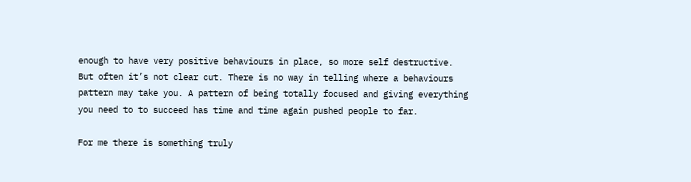enough to have very positive behaviours in place, so more self destructive. But often it’s not clear cut. There is no way in telling where a behaviours pattern may take you. A pattern of being totally focused and giving everything you need to to succeed has time and time again pushed people to far.

For me there is something truly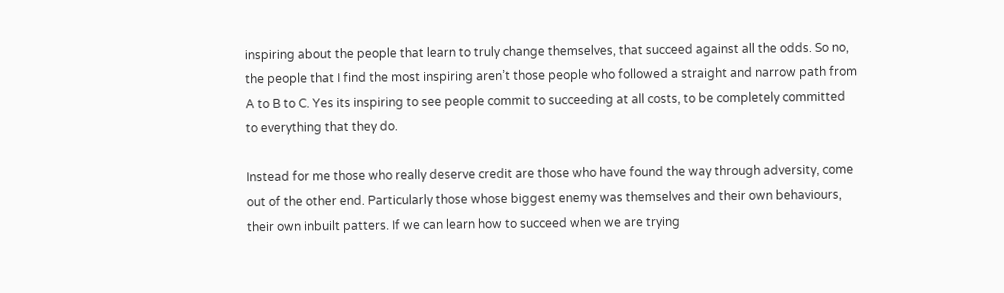inspiring about the people that learn to truly change themselves, that succeed against all the odds. So no, the people that I find the most inspiring aren’t those people who followed a straight and narrow path from A to B to C. Yes its inspiring to see people commit to succeeding at all costs, to be completely committed to everything that they do.

Instead for me those who really deserve credit are those who have found the way through adversity, come out of the other end. Particularly those whose biggest enemy was themselves and their own behaviours, their own inbuilt patters. If we can learn how to succeed when we are trying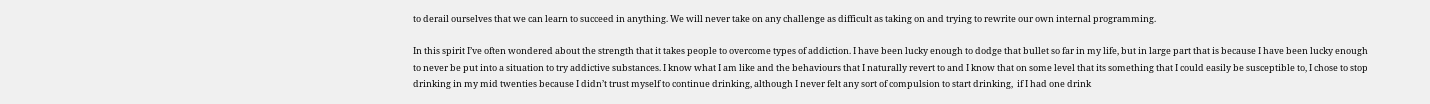to derail ourselves that we can learn to succeed in anything. We will never take on any challenge as difficult as taking on and trying to rewrite our own internal programming.

In this spirit I’ve often wondered about the strength that it takes people to overcome types of addiction. I have been lucky enough to dodge that bullet so far in my life, but in large part that is because I have been lucky enough to never be put into a situation to try addictive substances. I know what I am like and the behaviours that I naturally revert to and I know that on some level that its something that I could easily be susceptible to, I chose to stop drinking in my mid twenties because I didn’t trust myself to continue drinking, although I never felt any sort of compulsion to start drinking,  if I had one drink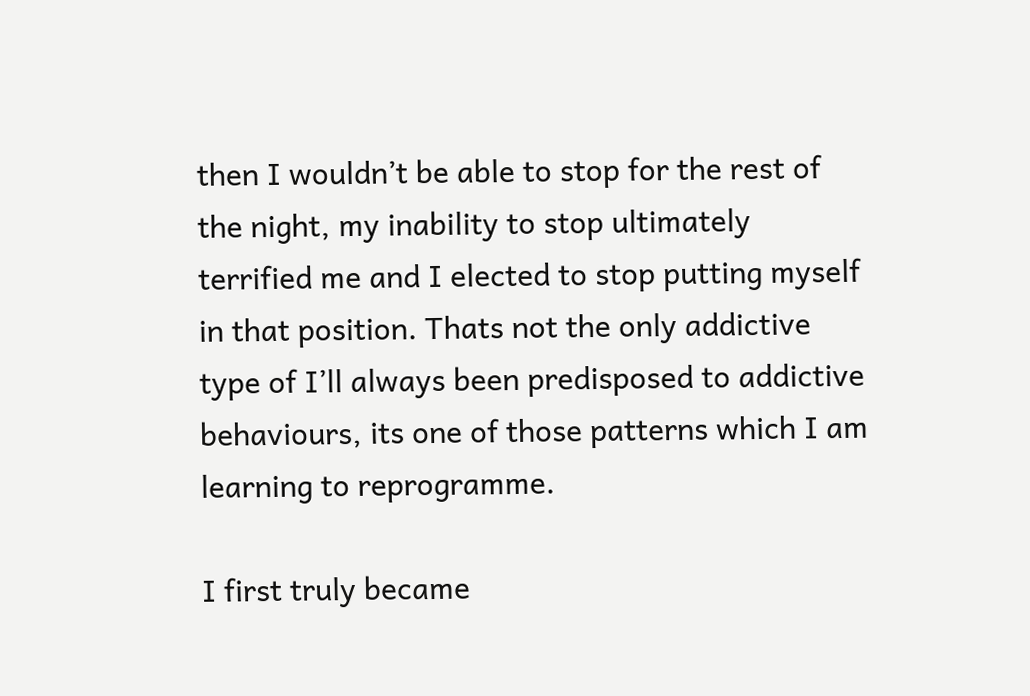then I wouldn’t be able to stop for the rest of the night, my inability to stop ultimately terrified me and I elected to stop putting myself in that position. Thats not the only addictive type of I’ll always been predisposed to addictive behaviours, its one of those patterns which I am learning to reprogramme.

I first truly became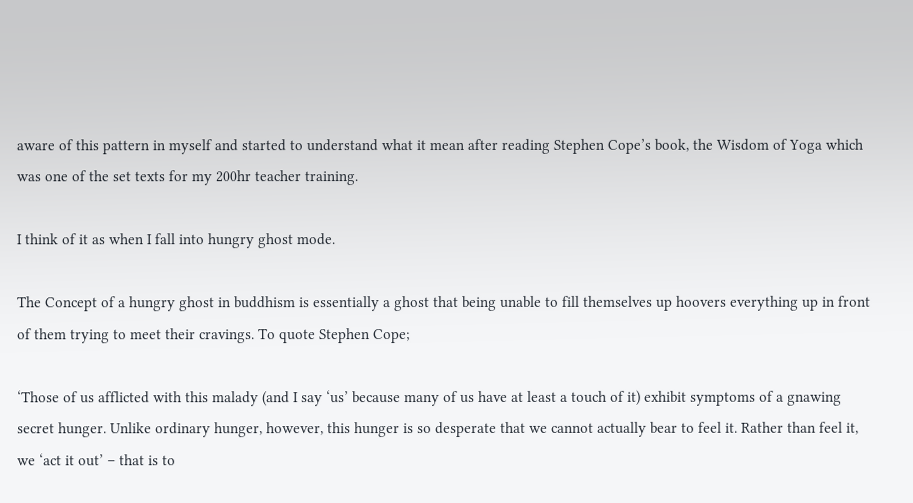aware of this pattern in myself and started to understand what it mean after reading Stephen Cope’s book, the Wisdom of Yoga which was one of the set texts for my 200hr teacher training.

I think of it as when I fall into hungry ghost mode.

The Concept of a hungry ghost in buddhism is essentially a ghost that being unable to fill themselves up hoovers everything up in front of them trying to meet their cravings. To quote Stephen Cope;

‘Those of us afflicted with this malady (and I say ‘us’ because many of us have at least a touch of it) exhibit symptoms of a gnawing secret hunger. Unlike ordinary hunger, however, this hunger is so desperate that we cannot actually bear to feel it. Rather than feel it, we ‘act it out’ – that is to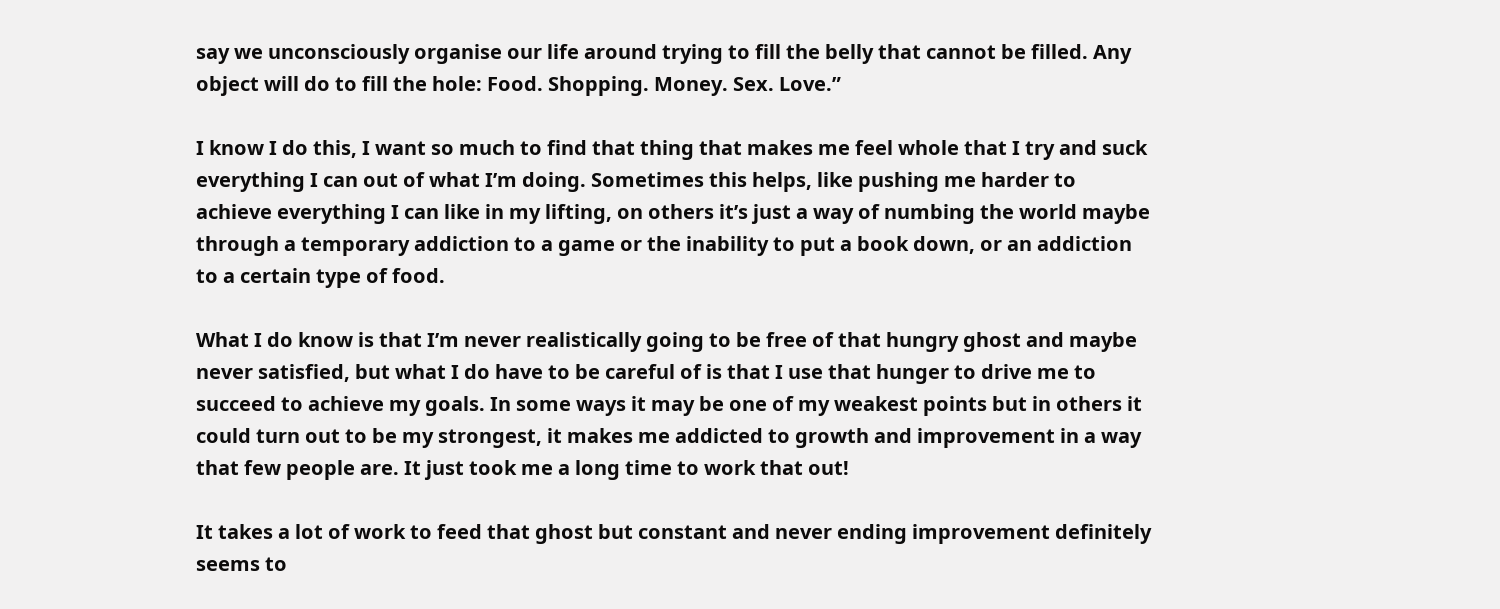say we unconsciously organise our life around trying to fill the belly that cannot be filled. Any object will do to fill the hole: Food. Shopping. Money. Sex. Love.”

I know I do this, I want so much to find that thing that makes me feel whole that I try and suck everything I can out of what I’m doing. Sometimes this helps, like pushing me harder to achieve everything I can like in my lifting, on others it’s just a way of numbing the world maybe through a temporary addiction to a game or the inability to put a book down, or an addiction to a certain type of food.

What I do know is that I’m never realistically going to be free of that hungry ghost and maybe never satisfied, but what I do have to be careful of is that I use that hunger to drive me to succeed to achieve my goals. In some ways it may be one of my weakest points but in others it could turn out to be my strongest, it makes me addicted to growth and improvement in a way that few people are. It just took me a long time to work that out!

It takes a lot of work to feed that ghost but constant and never ending improvement definitely seems to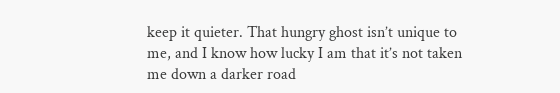keep it quieter. That hungry ghost isn’t unique to me, and I know how lucky I am that it’s not taken me down a darker road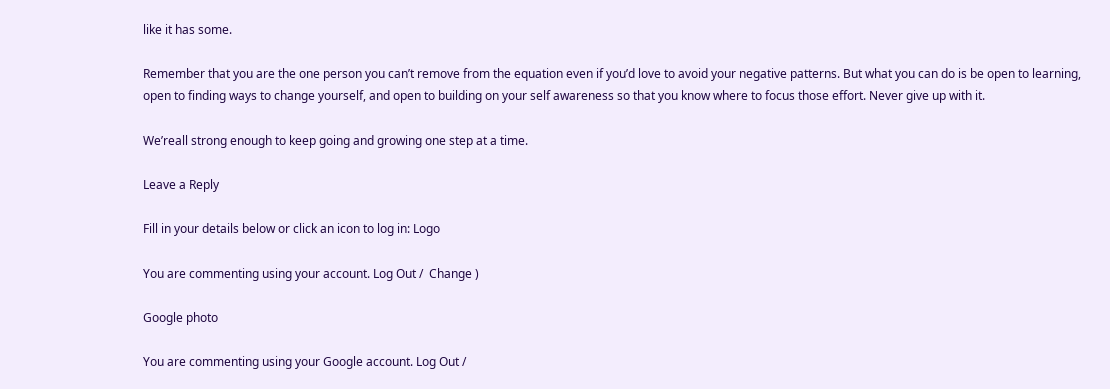like it has some.

Remember that you are the one person you can’t remove from the equation even if you’d love to avoid your negative patterns. But what you can do is be open to learning, open to finding ways to change yourself, and open to building on your self awareness so that you know where to focus those effort. Never give up with it.

We’reall strong enough to keep going and growing one step at a time.

Leave a Reply

Fill in your details below or click an icon to log in: Logo

You are commenting using your account. Log Out /  Change )

Google photo

You are commenting using your Google account. Log Out /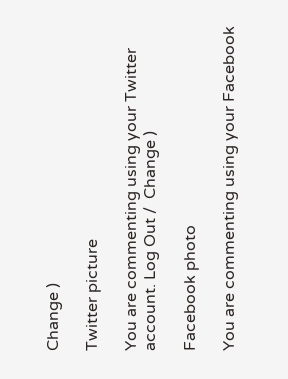Change )

Twitter picture

You are commenting using your Twitter account. Log Out /  Change )

Facebook photo

You are commenting using your Facebook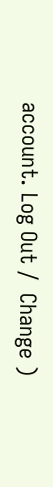account. Log Out /  Change )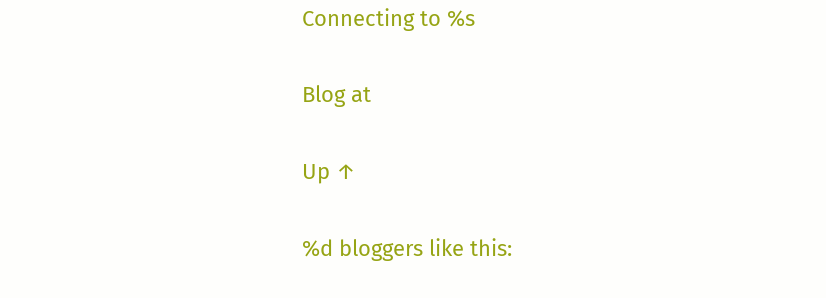Connecting to %s

Blog at

Up ↑

%d bloggers like this: